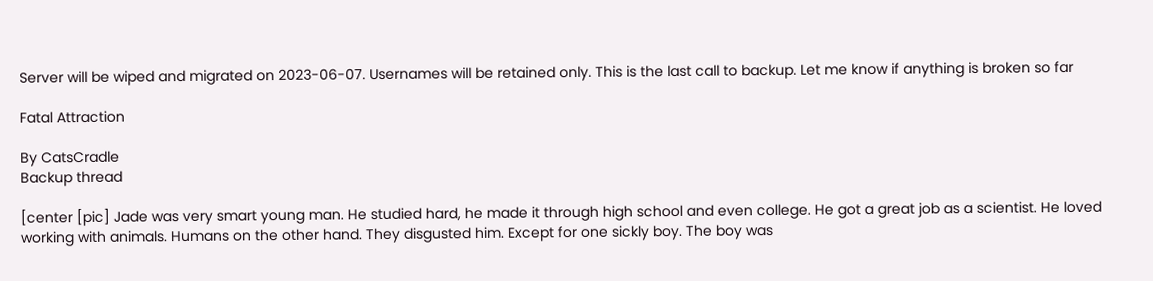Server will be wiped and migrated on 2023-06-07. Usernames will be retained only. This is the last call to backup. Let me know if anything is broken so far

Fatal Attraction

By CatsCradle
Backup thread

[center [pic] Jade was very smart young man. He studied hard, he made it through high school and even college. He got a great job as a scientist. He loved working with animals. Humans on the other hand. They disgusted him. Except for one sickly boy. The boy was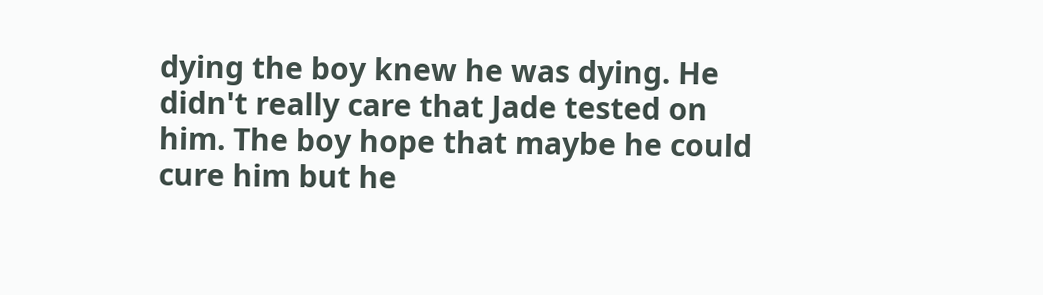dying the boy knew he was dying. He didn't really care that Jade tested on him. The boy hope that maybe he could cure him but he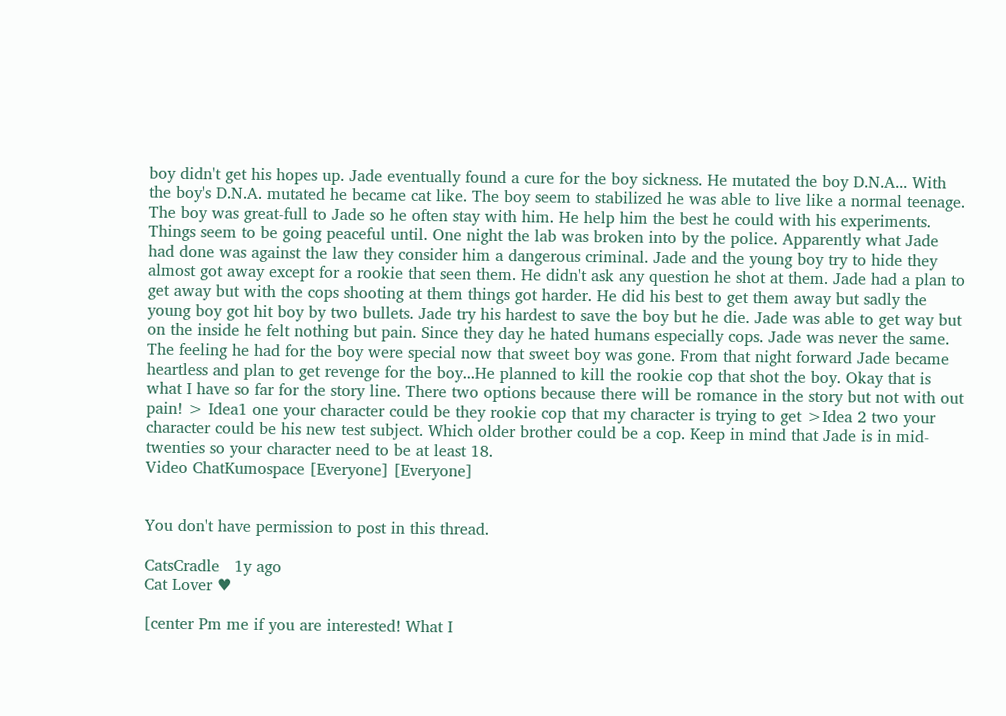boy didn't get his hopes up. Jade eventually found a cure for the boy sickness. He mutated the boy D.N.A... With the boy's D.N.A. mutated he became cat like. The boy seem to stabilized he was able to live like a normal teenage. The boy was great-full to Jade so he often stay with him. He help him the best he could with his experiments. Things seem to be going peaceful until. One night the lab was broken into by the police. Apparently what Jade had done was against the law they consider him a dangerous criminal. Jade and the young boy try to hide they almost got away except for a rookie that seen them. He didn't ask any question he shot at them. Jade had a plan to get away but with the cops shooting at them things got harder. He did his best to get them away but sadly the young boy got hit boy by two bullets. Jade try his hardest to save the boy but he die. Jade was able to get way but on the inside he felt nothing but pain. Since they day he hated humans especially cops. Jade was never the same. The feeling he had for the boy were special now that sweet boy was gone. From that night forward Jade became heartless and plan to get revenge for the boy...He planned to kill the rookie cop that shot the boy. Okay that is what I have so far for the story line. There two options because there will be romance in the story but not with out pain! > Idea1 one your character could be they rookie cop that my character is trying to get >Idea 2 two your character could be his new test subject. Which older brother could be a cop. Keep in mind that Jade is in mid-twenties so your character need to be at least 18.
Video ChatKumospace [Everyone] [Everyone]


You don't have permission to post in this thread.

CatsCradle   1y ago
Cat Lover ♥

[center Pm me if you are interested! What I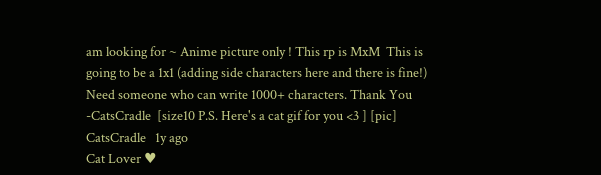am looking for ~ Anime picture only ! This rp is MxM  This is going to be a 1x1 (adding side characters here and there is fine!)   Need someone who can write 1000+ characters. Thank You  -CatsCradle  [size10 P.S. Here's a cat gif for you <3 ] [pic]
CatsCradle   1y ago
Cat Lover ♥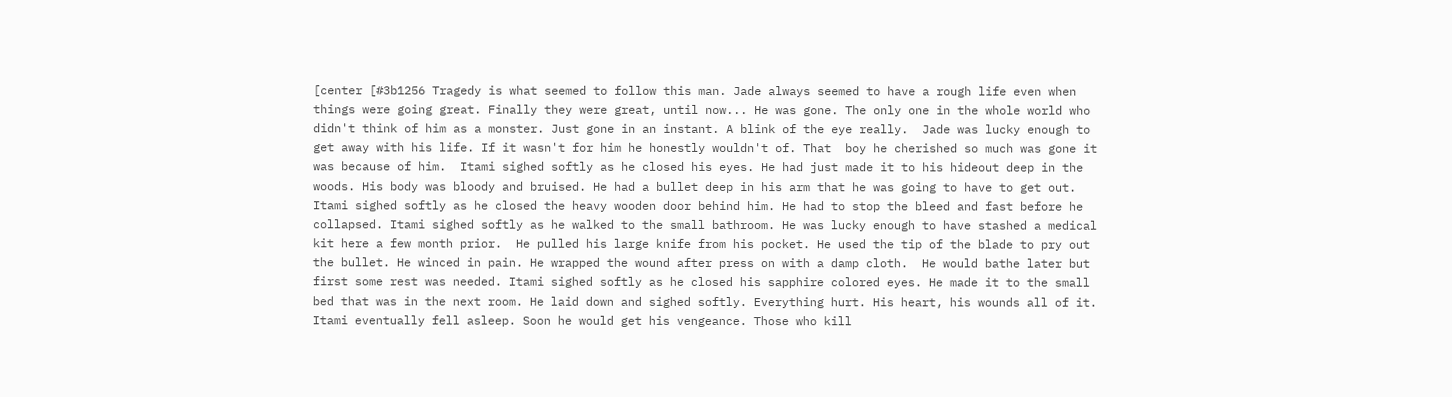[center [#3b1256 Tragedy is what seemed to follow this man. Jade always seemed to have a rough life even when things were going great. Finally they were great, until now... He was gone. The only one in the whole world who didn't think of him as a monster. Just gone in an instant. A blink of the eye really.  Jade was lucky enough to get away with his life. If it wasn't for him he honestly wouldn't of. That  boy he cherished so much was gone it was because of him.  Itami sighed softly as he closed his eyes. He had just made it to his hideout deep in the woods. His body was bloody and bruised. He had a bullet deep in his arm that he was going to have to get out. Itami sighed softly as he closed the heavy wooden door behind him. He had to stop the bleed and fast before he collapsed. Itami sighed softly as he walked to the small bathroom. He was lucky enough to have stashed a medical kit here a few month prior.  He pulled his large knife from his pocket. He used the tip of the blade to pry out the bullet. He winced in pain. He wrapped the wound after press on with a damp cloth.  He would bathe later but first some rest was needed. Itami sighed softly as he closed his sapphire colored eyes. He made it to the small bed that was in the next room. He laid down and sighed softly. Everything hurt. His heart, his wounds all of it. Itami eventually fell asleep. Soon he would get his vengeance. Those who kill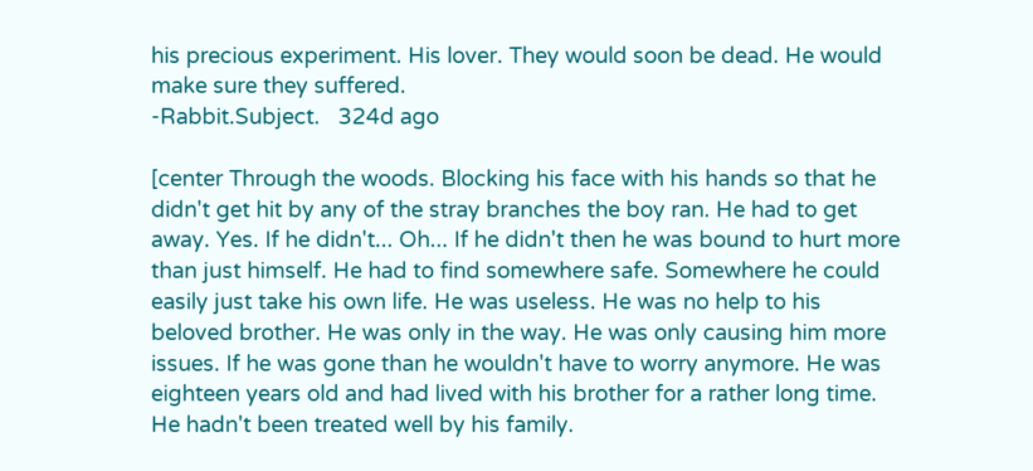his precious experiment. His lover. They would soon be dead. He would make sure they suffered.
-Rabbit.Subject.   324d ago

[center Through the woods. Blocking his face with his hands so that he didn't get hit by any of the stray branches the boy ran. He had to get away. Yes. If he didn't... Oh... If he didn't then he was bound to hurt more than just himself. He had to find somewhere safe. Somewhere he could easily just take his own life. He was useless. He was no help to his beloved brother. He was only in the way. He was only causing him more issues. If he was gone than he wouldn't have to worry anymore. He was eighteen years old and had lived with his brother for a rather long time. He hadn't been treated well by his family.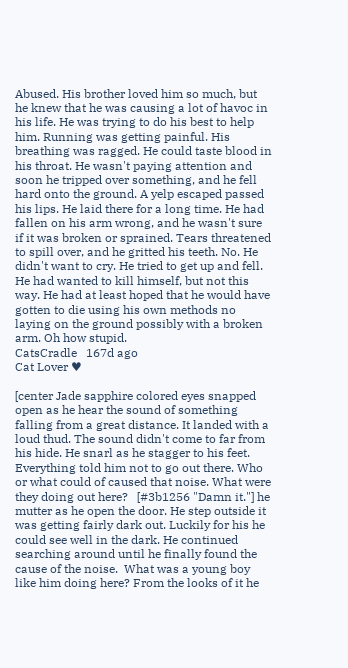Abused. His brother loved him so much, but he knew that he was causing a lot of havoc in his life. He was trying to do his best to help him. Running was getting painful. His breathing was ragged. He could taste blood in his throat. He wasn't paying attention and soon he tripped over something, and he fell hard onto the ground. A yelp escaped passed his lips. He laid there for a long time. He had fallen on his arm wrong, and he wasn't sure if it was broken or sprained. Tears threatened to spill over, and he gritted his teeth. No. He didn't want to cry. He tried to get up and fell. He had wanted to kill himself, but not this way. He had at least hoped that he would have gotten to die using his own methods no laying on the ground possibly with a broken arm. Oh how stupid.
CatsCradle   167d ago
Cat Lover ♥

[center Jade sapphire colored eyes snapped open as he hear the sound of something falling from a great distance. It landed with a loud thud. The sound didn't come to far from his hide. He snarl as he stagger to his feet. Everything told him not to go out there. Who or what could of caused that noise. What were they doing out here?   [#3b1256 "Damn it."] he mutter as he open the door. He step outside it was getting fairly dark out. Luckily for his he could see well in the dark. He continued searching around until he finally found the cause of the noise.  What was a young boy like him doing here? From the looks of it he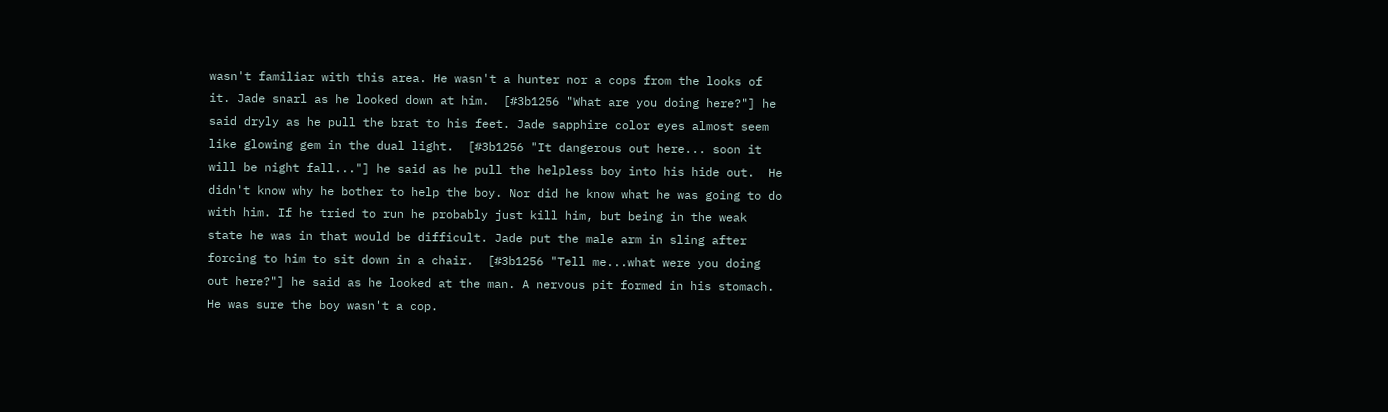wasn't familiar with this area. He wasn't a hunter nor a cops from the looks of it. Jade snarl as he looked down at him.  [#3b1256 "What are you doing here?"] he said dryly as he pull the brat to his feet. Jade sapphire color eyes almost seem like glowing gem in the dual light.  [#3b1256 "It dangerous out here... soon it will be night fall..."] he said as he pull the helpless boy into his hide out.  He didn't know why he bother to help the boy. Nor did he know what he was going to do with him. If he tried to run he probably just kill him, but being in the weak state he was in that would be difficult. Jade put the male arm in sling after forcing to him to sit down in a chair.  [#3b1256 "Tell me...what were you doing out here?"] he said as he looked at the man. A nervous pit formed in his stomach. He was sure the boy wasn't a cop.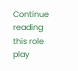Continue reading this role play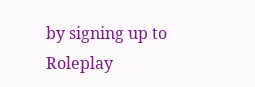by signing up to
Roleplay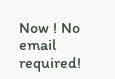Now ! No email required!